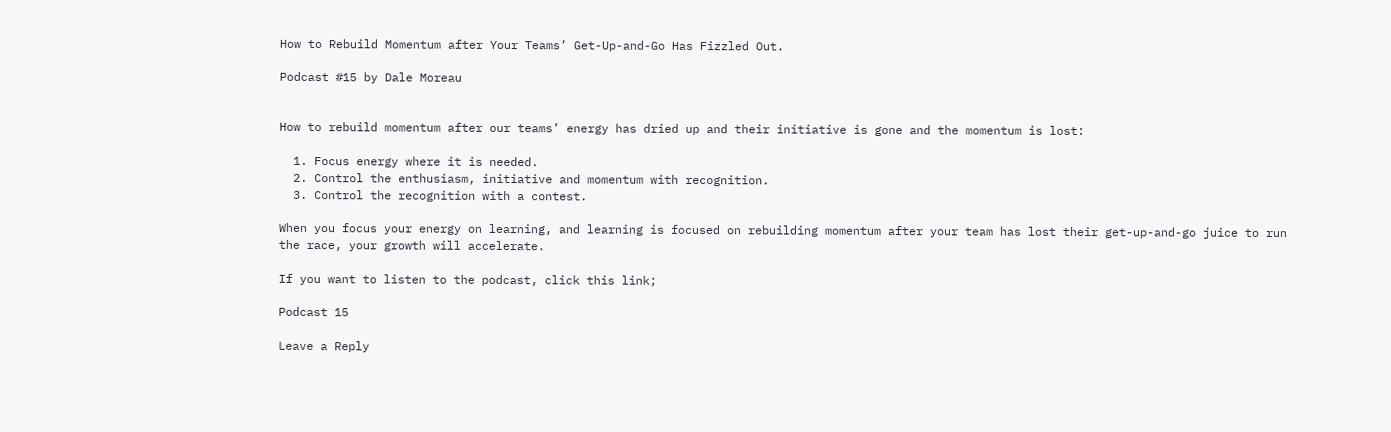How to Rebuild Momentum after Your Teams’ Get-Up-and-Go Has Fizzled Out.

Podcast #15 by Dale Moreau


How to rebuild momentum after our teams’ energy has dried up and their initiative is gone and the momentum is lost:

  1. Focus energy where it is needed.
  2. Control the enthusiasm, initiative and momentum with recognition.
  3. Control the recognition with a contest.

When you focus your energy on learning, and learning is focused on rebuilding momentum after your team has lost their get-up-and-go juice to run the race, your growth will accelerate.

If you want to listen to the podcast, click this link;

Podcast 15

Leave a Reply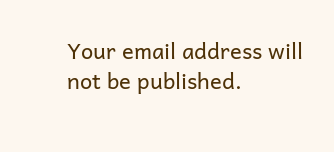Your email address will not be published.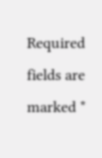Required fields are marked *